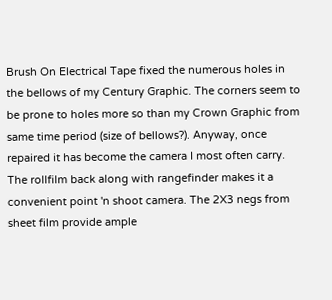Brush On Electrical Tape fixed the numerous holes in the bellows of my Century Graphic. The corners seem to be prone to holes more so than my Crown Graphic from same time period (size of bellows?). Anyway, once repaired it has become the camera I most often carry. The rollfilm back along with rangefinder makes it a convenient point 'n shoot camera. The 2X3 negs from sheet film provide ample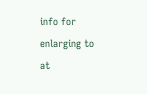info for enlarging to at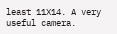least 11X14. A very useful camera.